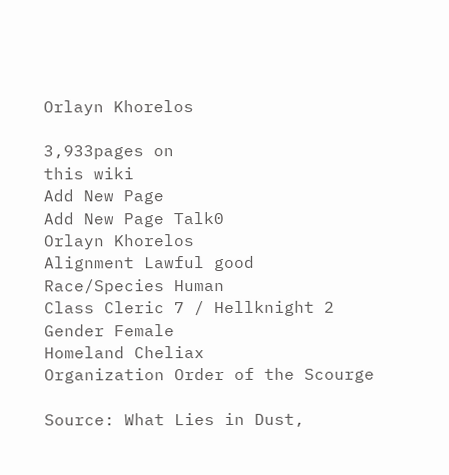Orlayn Khorelos

3,933pages on
this wiki
Add New Page
Add New Page Talk0
Orlayn Khorelos
Alignment Lawful good
Race/Species Human
Class Cleric 7 / Hellknight 2
Gender Female
Homeland Cheliax
Organization Order of the Scourge

Source: What Lies in Dust,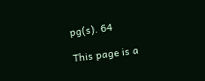pg(s). 64

This page is a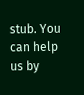stub. You can help us by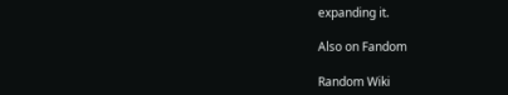expanding it.

Also on Fandom

Random Wiki